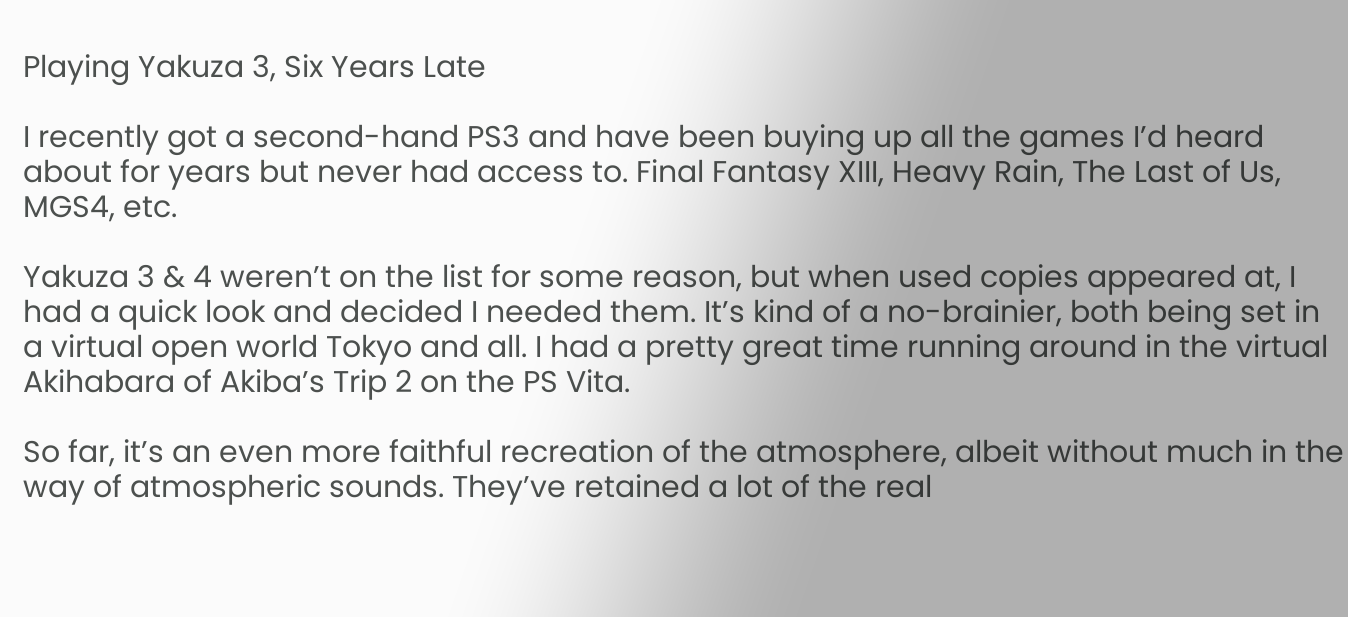Playing Yakuza 3, Six Years Late

I recently got a second-hand PS3 and have been buying up all the games I’d heard about for years but never had access to. Final Fantasy XIII, Heavy Rain, The Last of Us, MGS4, etc.

Yakuza 3 & 4 weren’t on the list for some reason, but when used copies appeared at, I had a quick look and decided I needed them. It’s kind of a no-brainier, both being set in a virtual open world Tokyo and all. I had a pretty great time running around in the virtual Akihabara of Akiba’s Trip 2 on the PS Vita.

So far, it’s an even more faithful recreation of the atmosphere, albeit without much in the way of atmospheric sounds. They’ve retained a lot of the real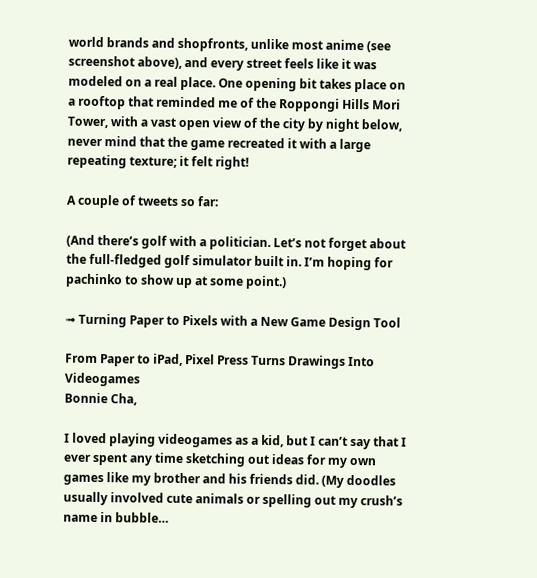world brands and shopfronts, unlike most anime (see screenshot above), and every street feels like it was modeled on a real place. One opening bit takes place on a rooftop that reminded me of the Roppongi Hills Mori Tower, with a vast open view of the city by night below, never mind that the game recreated it with a large repeating texture; it felt right!

A couple of tweets so far:

(And there’s golf with a politician. Let’s not forget about the full-fledged golf simulator built in. I’m hoping for pachinko to show up at some point.)

➟ Turning Paper to Pixels with a New Game Design Tool

From Paper to iPad, Pixel Press Turns Drawings Into Videogames
Bonnie Cha,

I loved playing videogames as a kid, but I can’t say that I ever spent any time sketching out ideas for my own games like my brother and his friends did. (My doodles usually involved cute animals or spelling out my crush’s name in bubble…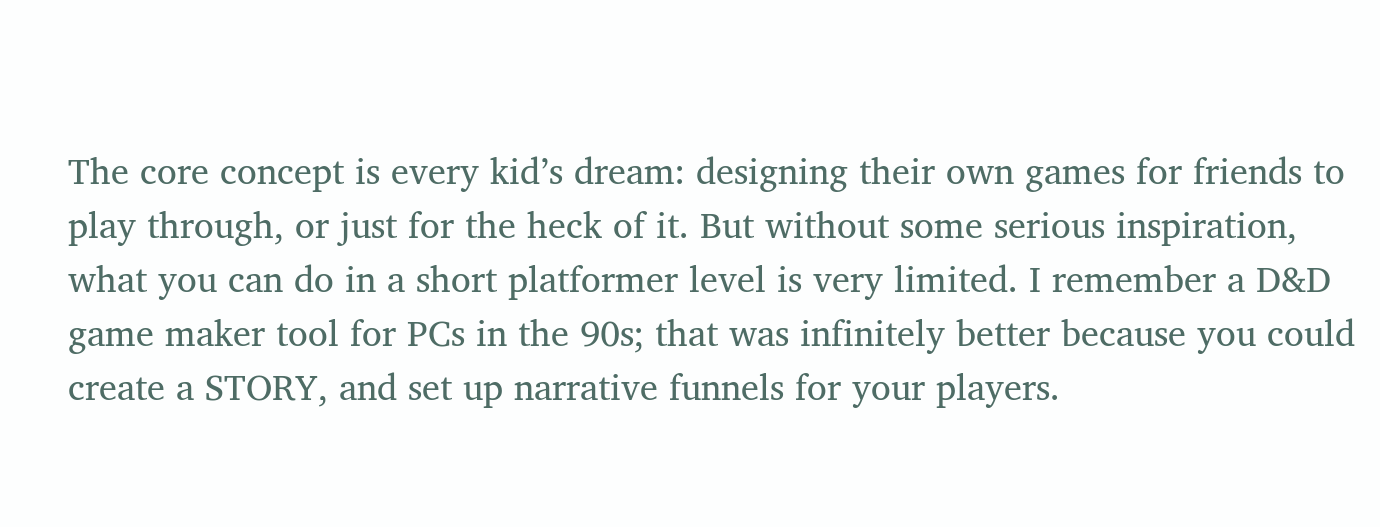The core concept is every kid’s dream: designing their own games for friends to play through, or just for the heck of it. But without some serious inspiration, what you can do in a short platformer level is very limited. I remember a D&D game maker tool for PCs in the 90s; that was infinitely better because you could create a STORY, and set up narrative funnels for your players.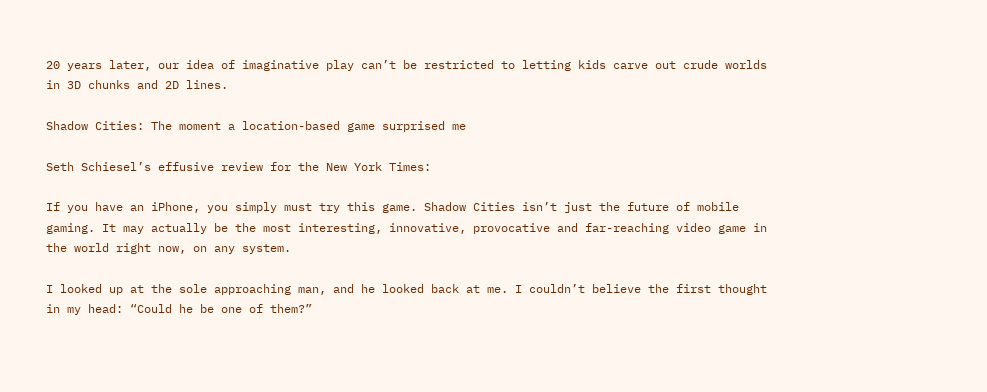20 years later, our idea of imaginative play can’t be restricted to letting kids carve out crude worlds in 3D chunks and 2D lines.

Shadow Cities: The moment a location-based game surprised me

Seth Schiesel’s effusive review for the New York Times:

If you have an iPhone, you simply must try this game. Shadow Cities isn’t just the future of mobile gaming. It may actually be the most interesting, innovative, provocative and far-reaching video game in the world right now, on any system.

I looked up at the sole approaching man, and he looked back at me. I couldn’t believe the first thought in my head: “Could he be one of them?”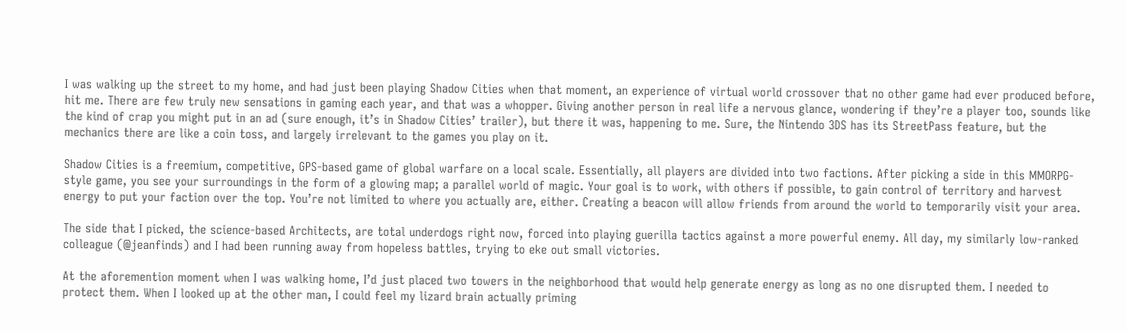I was walking up the street to my home, and had just been playing Shadow Cities when that moment, an experience of virtual world crossover that no other game had ever produced before, hit me. There are few truly new sensations in gaming each year, and that was a whopper. Giving another person in real life a nervous glance, wondering if they’re a player too, sounds like the kind of crap you might put in an ad (sure enough, it’s in Shadow Cities’ trailer), but there it was, happening to me. Sure, the Nintendo 3DS has its StreetPass feature, but the mechanics there are like a coin toss, and largely irrelevant to the games you play on it.

Shadow Cities is a freemium, competitive, GPS-based game of global warfare on a local scale. Essentially, all players are divided into two factions. After picking a side in this MMORPG-style game, you see your surroundings in the form of a glowing map; a parallel world of magic. Your goal is to work, with others if possible, to gain control of territory and harvest energy to put your faction over the top. You’re not limited to where you actually are, either. Creating a beacon will allow friends from around the world to temporarily visit your area.

The side that I picked, the science-based Architects, are total underdogs right now, forced into playing guerilla tactics against a more powerful enemy. All day, my similarly low-ranked colleague (@jeanfinds) and I had been running away from hopeless battles, trying to eke out small victories.

At the aforemention moment when I was walking home, I’d just placed two towers in the neighborhood that would help generate energy as long as no one disrupted them. I needed to protect them. When I looked up at the other man, I could feel my lizard brain actually priming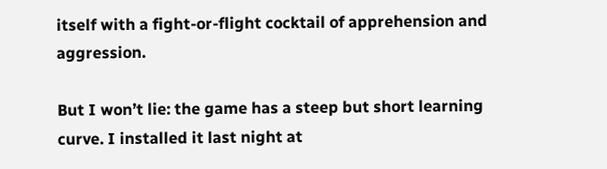itself with a fight-or-flight cocktail of apprehension and aggression.

But I won’t lie: the game has a steep but short learning curve. I installed it last night at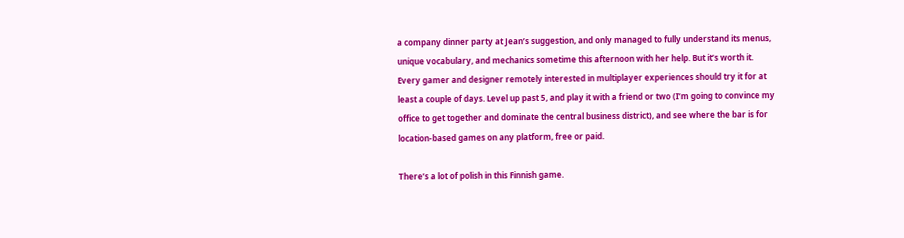a company dinner party at Jean’s suggestion, and only managed to fully understand its menus, unique vocabulary, and mechanics sometime this afternoon with her help. But it’s worth it. Every gamer and designer remotely interested in multiplayer experiences should try it for at least a couple of days. Level up past 5, and play it with a friend or two (I’m going to convince my office to get together and dominate the central business district), and see where the bar is for location-based games on any platform, free or paid.

There’s a lot of polish in this Finnish game.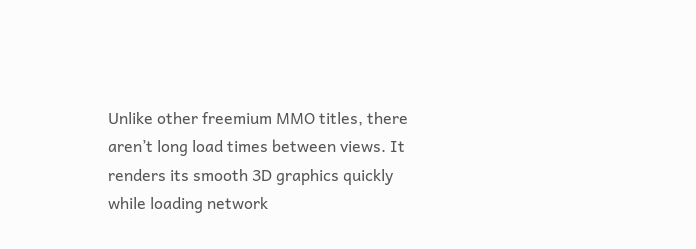Unlike other freemium MMO titles, there aren’t long load times between views. It renders its smooth 3D graphics quickly while loading network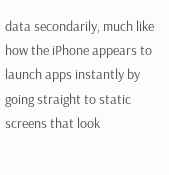data secondarily, much like how the iPhone appears to launch apps instantly by going straight to static screens that look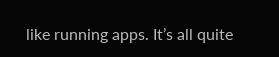like running apps. It’s all quite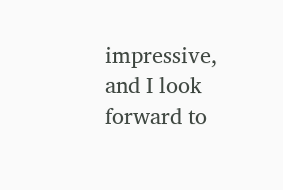impressive, and I look forward to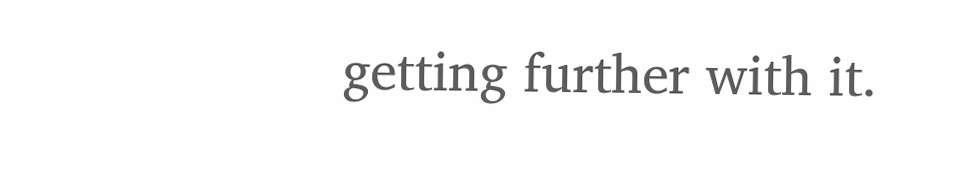getting further with it.